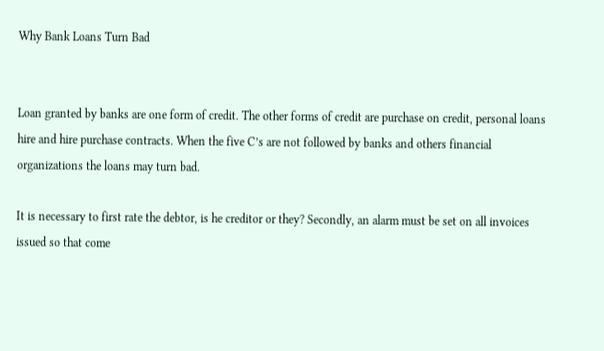Why Bank Loans Turn Bad


Loan granted by banks are one form of credit. The other forms of credit are purchase on credit, personal loans hire and hire purchase contracts. When the five C’s are not followed by banks and others financial organizations the loans may turn bad.

It is necessary to first rate the debtor, is he creditor or they? Secondly, an alarm must be set on all invoices issued so that come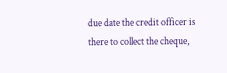due date the credit officer is there to collect the cheque,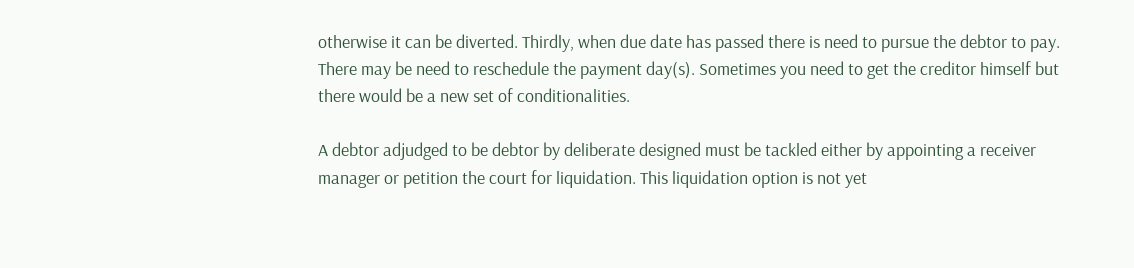otherwise it can be diverted. Thirdly, when due date has passed there is need to pursue the debtor to pay. There may be need to reschedule the payment day(s). Sometimes you need to get the creditor himself but there would be a new set of conditionalities.

A debtor adjudged to be debtor by deliberate designed must be tackled either by appointing a receiver manager or petition the court for liquidation. This liquidation option is not yet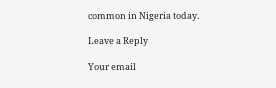common in Nigeria today.

Leave a Reply

Your email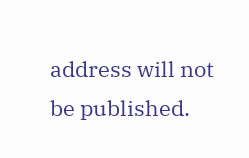address will not be published.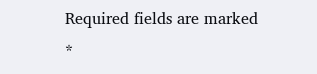Required fields are marked *